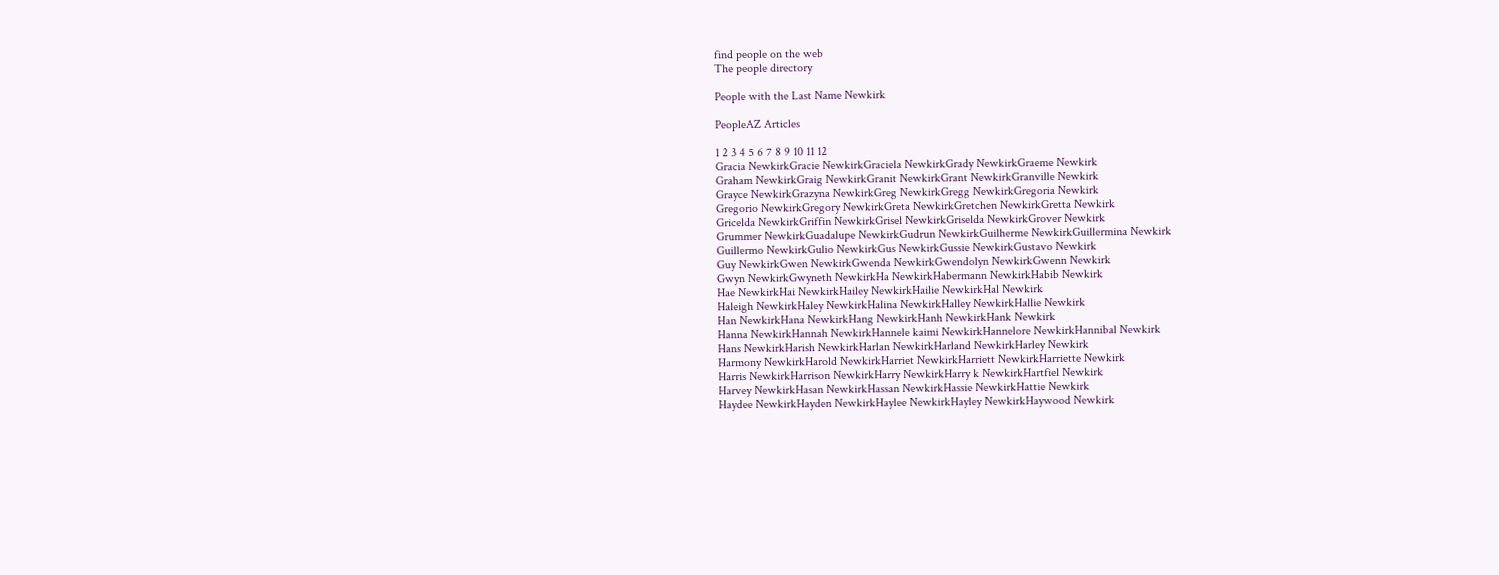find people on the web
The people directory

People with the Last Name Newkirk

PeopleAZ Articles

1 2 3 4 5 6 7 8 9 10 11 12
Gracia NewkirkGracie NewkirkGraciela NewkirkGrady NewkirkGraeme Newkirk
Graham NewkirkGraig NewkirkGranit NewkirkGrant NewkirkGranville Newkirk
Grayce NewkirkGrazyna NewkirkGreg NewkirkGregg NewkirkGregoria Newkirk
Gregorio NewkirkGregory NewkirkGreta NewkirkGretchen NewkirkGretta Newkirk
Gricelda NewkirkGriffin NewkirkGrisel NewkirkGriselda NewkirkGrover Newkirk
Grummer NewkirkGuadalupe NewkirkGudrun NewkirkGuilherme NewkirkGuillermina Newkirk
Guillermo NewkirkGulio NewkirkGus NewkirkGussie NewkirkGustavo Newkirk
Guy NewkirkGwen NewkirkGwenda NewkirkGwendolyn NewkirkGwenn Newkirk
Gwyn NewkirkGwyneth NewkirkHa NewkirkHabermann NewkirkHabib Newkirk
Hae NewkirkHai NewkirkHailey NewkirkHailie NewkirkHal Newkirk
Haleigh NewkirkHaley NewkirkHalina NewkirkHalley NewkirkHallie Newkirk
Han NewkirkHana NewkirkHang NewkirkHanh NewkirkHank Newkirk
Hanna NewkirkHannah NewkirkHannele kaimi NewkirkHannelore NewkirkHannibal Newkirk
Hans NewkirkHarish NewkirkHarlan NewkirkHarland NewkirkHarley Newkirk
Harmony NewkirkHarold NewkirkHarriet NewkirkHarriett NewkirkHarriette Newkirk
Harris NewkirkHarrison NewkirkHarry NewkirkHarry k NewkirkHartfiel Newkirk
Harvey NewkirkHasan NewkirkHassan NewkirkHassie NewkirkHattie Newkirk
Haydee NewkirkHayden NewkirkHaylee NewkirkHayley NewkirkHaywood Newkirk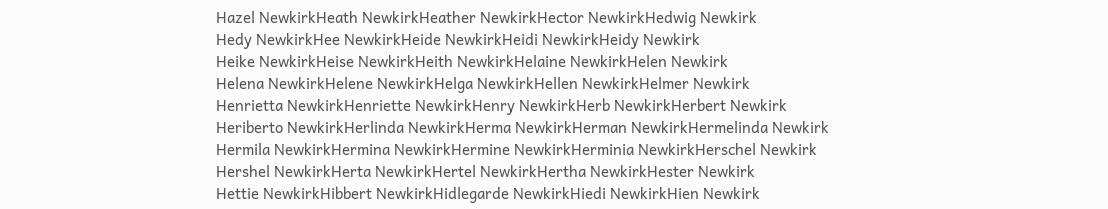Hazel NewkirkHeath NewkirkHeather NewkirkHector NewkirkHedwig Newkirk
Hedy NewkirkHee NewkirkHeide NewkirkHeidi NewkirkHeidy Newkirk
Heike NewkirkHeise NewkirkHeith NewkirkHelaine NewkirkHelen Newkirk
Helena NewkirkHelene NewkirkHelga NewkirkHellen NewkirkHelmer Newkirk
Henrietta NewkirkHenriette NewkirkHenry NewkirkHerb NewkirkHerbert Newkirk
Heriberto NewkirkHerlinda NewkirkHerma NewkirkHerman NewkirkHermelinda Newkirk
Hermila NewkirkHermina NewkirkHermine NewkirkHerminia NewkirkHerschel Newkirk
Hershel NewkirkHerta NewkirkHertel NewkirkHertha NewkirkHester Newkirk
Hettie NewkirkHibbert NewkirkHidlegarde NewkirkHiedi NewkirkHien Newkirk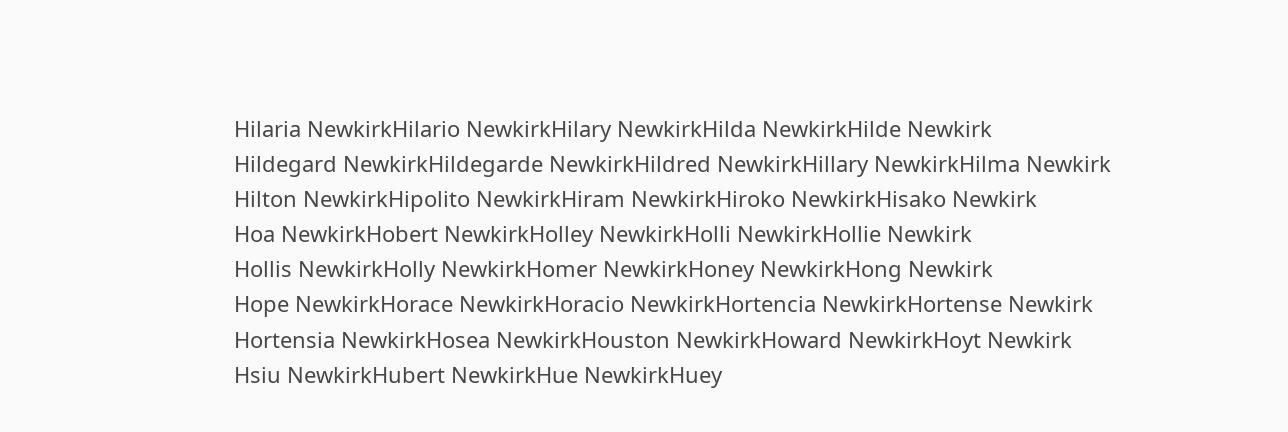Hilaria NewkirkHilario NewkirkHilary NewkirkHilda NewkirkHilde Newkirk
Hildegard NewkirkHildegarde NewkirkHildred NewkirkHillary NewkirkHilma Newkirk
Hilton NewkirkHipolito NewkirkHiram NewkirkHiroko NewkirkHisako Newkirk
Hoa NewkirkHobert NewkirkHolley NewkirkHolli NewkirkHollie Newkirk
Hollis NewkirkHolly NewkirkHomer NewkirkHoney NewkirkHong Newkirk
Hope NewkirkHorace NewkirkHoracio NewkirkHortencia NewkirkHortense Newkirk
Hortensia NewkirkHosea NewkirkHouston NewkirkHoward NewkirkHoyt Newkirk
Hsiu NewkirkHubert NewkirkHue NewkirkHuey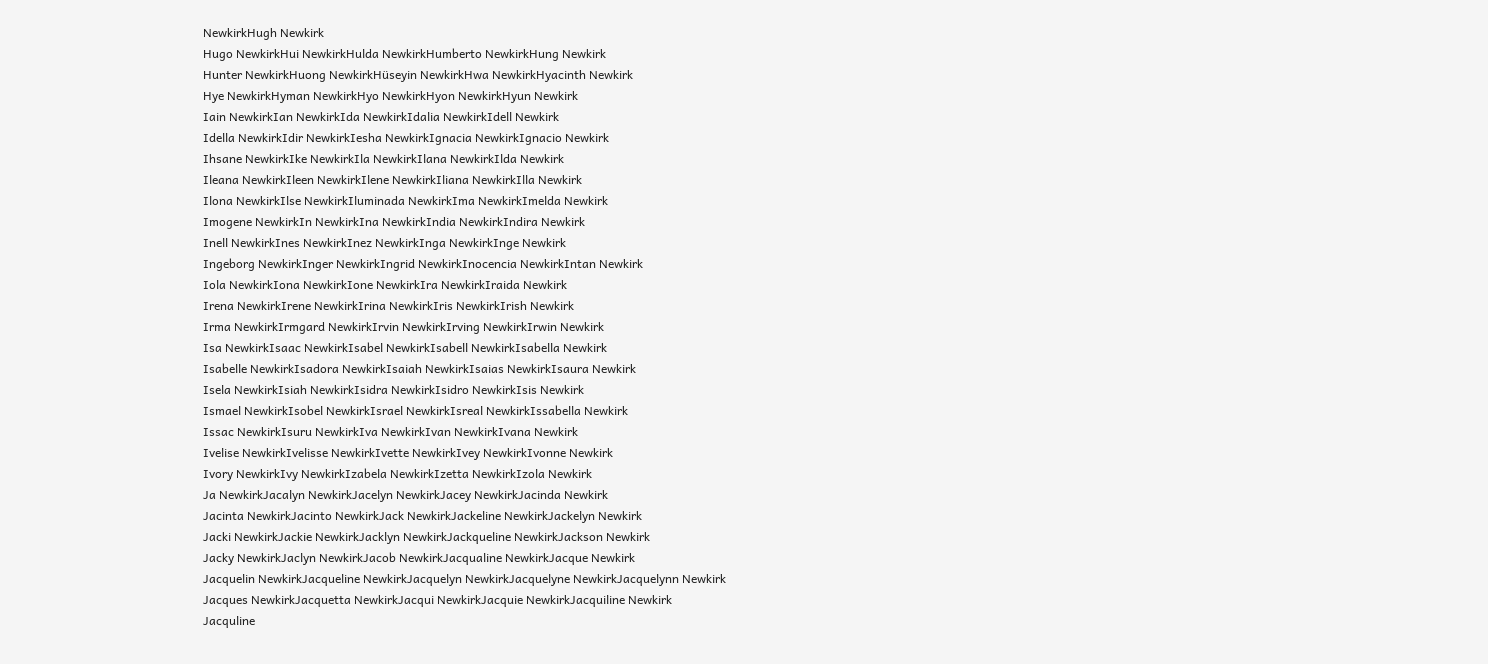NewkirkHugh Newkirk
Hugo NewkirkHui NewkirkHulda NewkirkHumberto NewkirkHung Newkirk
Hunter NewkirkHuong NewkirkHüseyin NewkirkHwa NewkirkHyacinth Newkirk
Hye NewkirkHyman NewkirkHyo NewkirkHyon NewkirkHyun Newkirk
Iain NewkirkIan NewkirkIda NewkirkIdalia NewkirkIdell Newkirk
Idella NewkirkIdir NewkirkIesha NewkirkIgnacia NewkirkIgnacio Newkirk
Ihsane NewkirkIke NewkirkIla NewkirkIlana NewkirkIlda Newkirk
Ileana NewkirkIleen NewkirkIlene NewkirkIliana NewkirkIlla Newkirk
Ilona NewkirkIlse NewkirkIluminada NewkirkIma NewkirkImelda Newkirk
Imogene NewkirkIn NewkirkIna NewkirkIndia NewkirkIndira Newkirk
Inell NewkirkInes NewkirkInez NewkirkInga NewkirkInge Newkirk
Ingeborg NewkirkInger NewkirkIngrid NewkirkInocencia NewkirkIntan Newkirk
Iola NewkirkIona NewkirkIone NewkirkIra NewkirkIraida Newkirk
Irena NewkirkIrene NewkirkIrina NewkirkIris NewkirkIrish Newkirk
Irma NewkirkIrmgard NewkirkIrvin NewkirkIrving NewkirkIrwin Newkirk
Isa NewkirkIsaac NewkirkIsabel NewkirkIsabell NewkirkIsabella Newkirk
Isabelle NewkirkIsadora NewkirkIsaiah NewkirkIsaias NewkirkIsaura Newkirk
Isela NewkirkIsiah NewkirkIsidra NewkirkIsidro NewkirkIsis Newkirk
Ismael NewkirkIsobel NewkirkIsrael NewkirkIsreal NewkirkIssabella Newkirk
Issac NewkirkIsuru NewkirkIva NewkirkIvan NewkirkIvana Newkirk
Ivelise NewkirkIvelisse NewkirkIvette NewkirkIvey NewkirkIvonne Newkirk
Ivory NewkirkIvy NewkirkIzabela NewkirkIzetta NewkirkIzola Newkirk
Ja NewkirkJacalyn NewkirkJacelyn NewkirkJacey NewkirkJacinda Newkirk
Jacinta NewkirkJacinto NewkirkJack NewkirkJackeline NewkirkJackelyn Newkirk
Jacki NewkirkJackie NewkirkJacklyn NewkirkJackqueline NewkirkJackson Newkirk
Jacky NewkirkJaclyn NewkirkJacob NewkirkJacqualine NewkirkJacque Newkirk
Jacquelin NewkirkJacqueline NewkirkJacquelyn NewkirkJacquelyne NewkirkJacquelynn Newkirk
Jacques NewkirkJacquetta NewkirkJacqui NewkirkJacquie NewkirkJacquiline Newkirk
Jacquline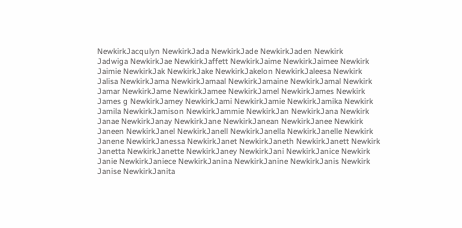NewkirkJacqulyn NewkirkJada NewkirkJade NewkirkJaden Newkirk
Jadwiga NewkirkJae NewkirkJaffett NewkirkJaime NewkirkJaimee Newkirk
Jaimie NewkirkJak NewkirkJake NewkirkJakelon NewkirkJaleesa Newkirk
Jalisa NewkirkJama NewkirkJamaal NewkirkJamaine NewkirkJamal Newkirk
Jamar NewkirkJame NewkirkJamee NewkirkJamel NewkirkJames Newkirk
James g NewkirkJamey NewkirkJami NewkirkJamie NewkirkJamika Newkirk
Jamila NewkirkJamison NewkirkJammie NewkirkJan NewkirkJana Newkirk
Janae NewkirkJanay NewkirkJane NewkirkJanean NewkirkJanee Newkirk
Janeen NewkirkJanel NewkirkJanell NewkirkJanella NewkirkJanelle Newkirk
Janene NewkirkJanessa NewkirkJanet NewkirkJaneth NewkirkJanett Newkirk
Janetta NewkirkJanette NewkirkJaney NewkirkJani NewkirkJanice Newkirk
Janie NewkirkJaniece NewkirkJanina NewkirkJanine NewkirkJanis Newkirk
Janise NewkirkJanita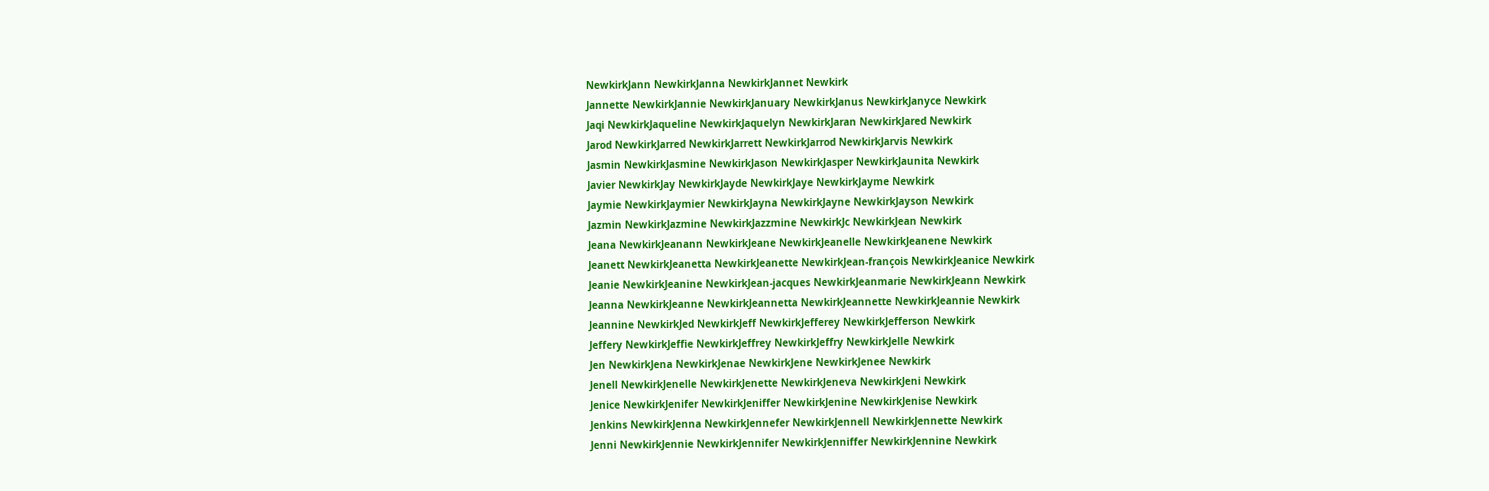NewkirkJann NewkirkJanna NewkirkJannet Newkirk
Jannette NewkirkJannie NewkirkJanuary NewkirkJanus NewkirkJanyce Newkirk
Jaqi NewkirkJaqueline NewkirkJaquelyn NewkirkJaran NewkirkJared Newkirk
Jarod NewkirkJarred NewkirkJarrett NewkirkJarrod NewkirkJarvis Newkirk
Jasmin NewkirkJasmine NewkirkJason NewkirkJasper NewkirkJaunita Newkirk
Javier NewkirkJay NewkirkJayde NewkirkJaye NewkirkJayme Newkirk
Jaymie NewkirkJaymier NewkirkJayna NewkirkJayne NewkirkJayson Newkirk
Jazmin NewkirkJazmine NewkirkJazzmine NewkirkJc NewkirkJean Newkirk
Jeana NewkirkJeanann NewkirkJeane NewkirkJeanelle NewkirkJeanene Newkirk
Jeanett NewkirkJeanetta NewkirkJeanette NewkirkJean-françois NewkirkJeanice Newkirk
Jeanie NewkirkJeanine NewkirkJean-jacques NewkirkJeanmarie NewkirkJeann Newkirk
Jeanna NewkirkJeanne NewkirkJeannetta NewkirkJeannette NewkirkJeannie Newkirk
Jeannine NewkirkJed NewkirkJeff NewkirkJefferey NewkirkJefferson Newkirk
Jeffery NewkirkJeffie NewkirkJeffrey NewkirkJeffry NewkirkJelle Newkirk
Jen NewkirkJena NewkirkJenae NewkirkJene NewkirkJenee Newkirk
Jenell NewkirkJenelle NewkirkJenette NewkirkJeneva NewkirkJeni Newkirk
Jenice NewkirkJenifer NewkirkJeniffer NewkirkJenine NewkirkJenise Newkirk
Jenkins NewkirkJenna NewkirkJennefer NewkirkJennell NewkirkJennette Newkirk
Jenni NewkirkJennie NewkirkJennifer NewkirkJenniffer NewkirkJennine Newkirk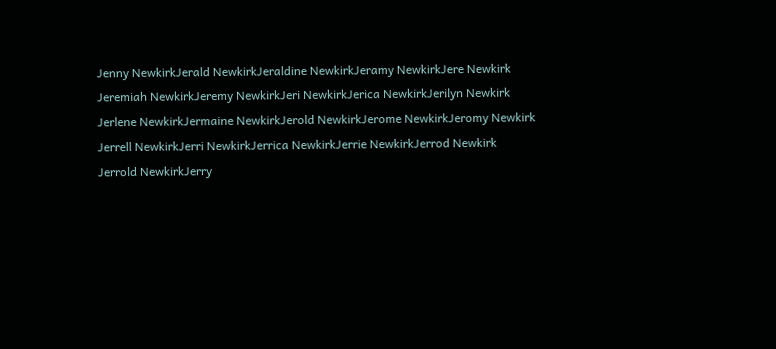Jenny NewkirkJerald NewkirkJeraldine NewkirkJeramy NewkirkJere Newkirk
Jeremiah NewkirkJeremy NewkirkJeri NewkirkJerica NewkirkJerilyn Newkirk
Jerlene NewkirkJermaine NewkirkJerold NewkirkJerome NewkirkJeromy Newkirk
Jerrell NewkirkJerri NewkirkJerrica NewkirkJerrie NewkirkJerrod Newkirk
Jerrold NewkirkJerry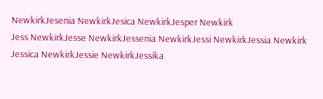NewkirkJesenia NewkirkJesica NewkirkJesper Newkirk
Jess NewkirkJesse NewkirkJessenia NewkirkJessi NewkirkJessia Newkirk
Jessica NewkirkJessie NewkirkJessika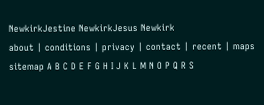NewkirkJestine NewkirkJesus Newkirk
about | conditions | privacy | contact | recent | maps
sitemap A B C D E F G H I J K L M N O P Q R S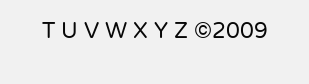T U V W X Y Z ©2009